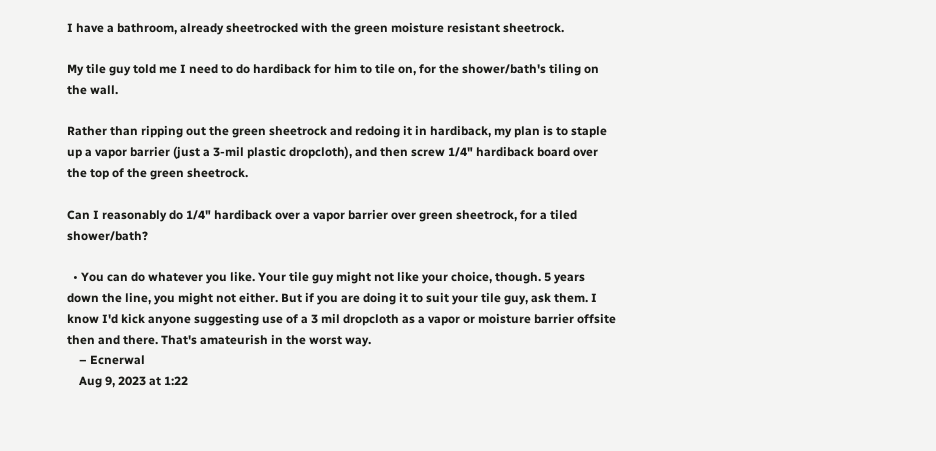I have a bathroom, already sheetrocked with the green moisture resistant sheetrock.

My tile guy told me I need to do hardiback for him to tile on, for the shower/bath's tiling on the wall.

Rather than ripping out the green sheetrock and redoing it in hardiback, my plan is to staple up a vapor barrier (just a 3-mil plastic dropcloth), and then screw 1/4" hardiback board over the top of the green sheetrock.

Can I reasonably do 1/4" hardiback over a vapor barrier over green sheetrock, for a tiled shower/bath?

  • You can do whatever you like. Your tile guy might not like your choice, though. 5 years down the line, you might not either. But if you are doing it to suit your tile guy, ask them. I know I'd kick anyone suggesting use of a 3 mil dropcloth as a vapor or moisture barrier offsite then and there. That's amateurish in the worst way.
    – Ecnerwal
    Aug 9, 2023 at 1:22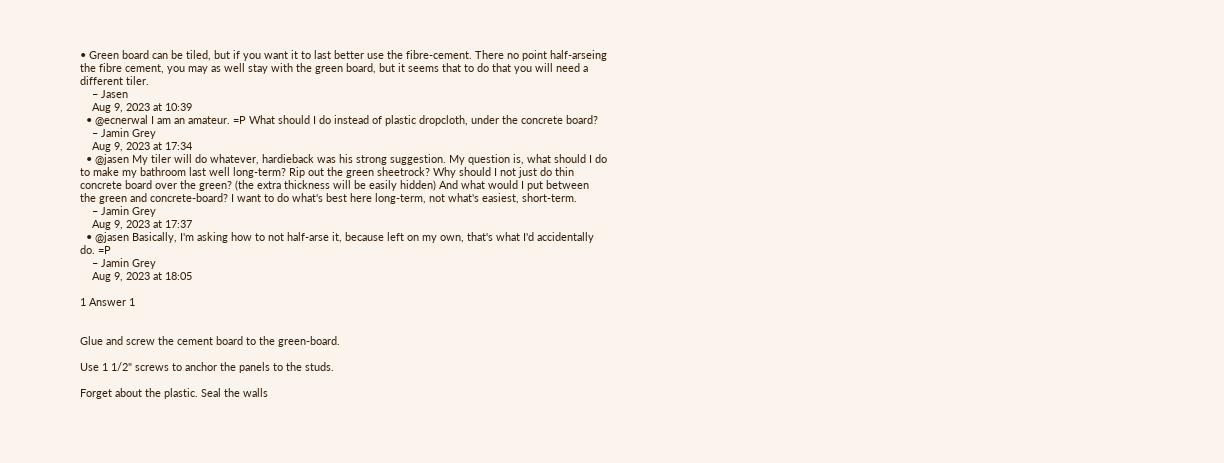• Green board can be tiled, but if you want it to last better use the fibre-cement. There no point half-arseing the fibre cement, you may as well stay with the green board, but it seems that to do that you will need a different tiler.
    – Jasen
    Aug 9, 2023 at 10:39
  • @ecnerwal I am an amateur. =P What should I do instead of plastic dropcloth, under the concrete board?
    – Jamin Grey
    Aug 9, 2023 at 17:34
  • @jasen My tiler will do whatever, hardieback was his strong suggestion. My question is, what should I do to make my bathroom last well long-term? Rip out the green sheetrock? Why should I not just do thin concrete board over the green? (the extra thickness will be easily hidden) And what would I put between the green and concrete-board? I want to do what's best here long-term, not what's easiest, short-term.
    – Jamin Grey
    Aug 9, 2023 at 17:37
  • @jasen Basically, I'm asking how to not half-arse it, because left on my own, that's what I'd accidentally do. =P
    – Jamin Grey
    Aug 9, 2023 at 18:05

1 Answer 1


Glue and screw the cement board to the green-board.

Use 1 1/2" screws to anchor the panels to the studs.

Forget about the plastic. Seal the walls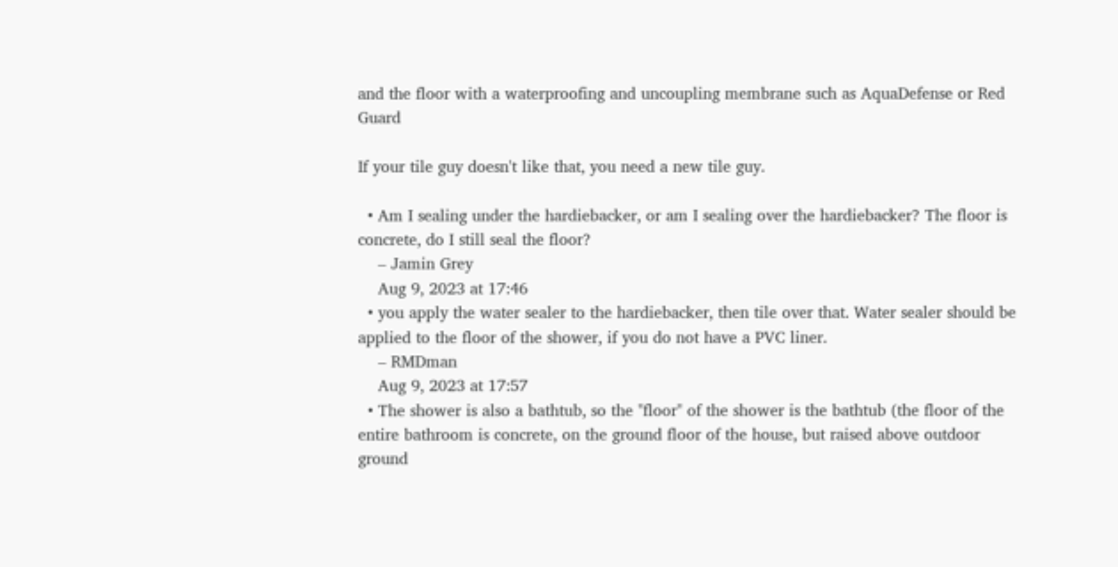and the floor with a waterproofing and uncoupling membrane such as AquaDefense or Red Guard

If your tile guy doesn't like that, you need a new tile guy.

  • Am I sealing under the hardiebacker, or am I sealing over the hardiebacker? The floor is concrete, do I still seal the floor?
    – Jamin Grey
    Aug 9, 2023 at 17:46
  • you apply the water sealer to the hardiebacker, then tile over that. Water sealer should be applied to the floor of the shower, if you do not have a PVC liner.
    – RMDman
    Aug 9, 2023 at 17:57
  • The shower is also a bathtub, so the "floor" of the shower is the bathtub (the floor of the entire bathroom is concrete, on the ground floor of the house, but raised above outdoor ground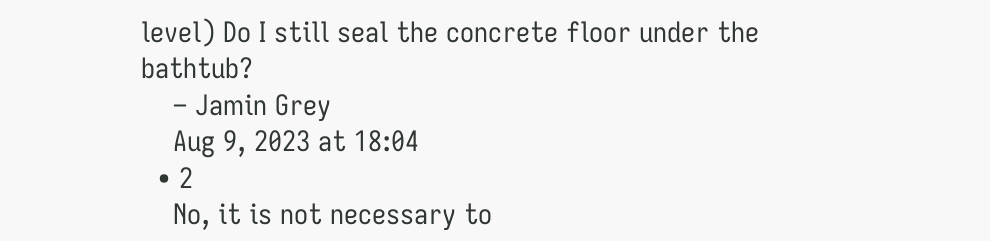level) Do I still seal the concrete floor under the bathtub?
    – Jamin Grey
    Aug 9, 2023 at 18:04
  • 2
    No, it is not necessary to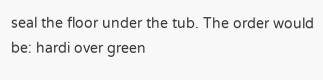seal the floor under the tub. The order would be: hardi over green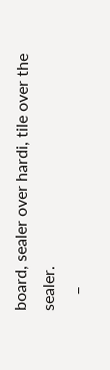board, sealer over hardi, tile over the sealer.
    –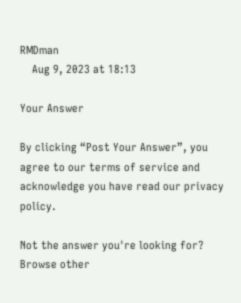RMDman
    Aug 9, 2023 at 18:13

Your Answer

By clicking “Post Your Answer”, you agree to our terms of service and acknowledge you have read our privacy policy.

Not the answer you're looking for? Browse other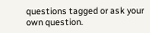questions tagged or ask your own question.